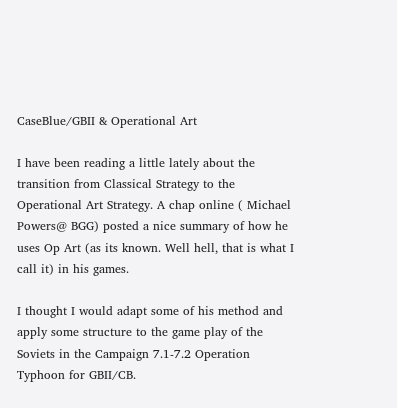CaseBlue/GBII & Operational Art

I have been reading a little lately about the transition from Classical Strategy to the Operational Art Strategy. A chap online ( Michael Powers@ BGG) posted a nice summary of how he uses Op Art (as its known. Well hell, that is what I call it) in his games.

I thought I would adapt some of his method and apply some structure to the game play of the Soviets in the Campaign 7.1-7.2 Operation Typhoon for GBII/CB.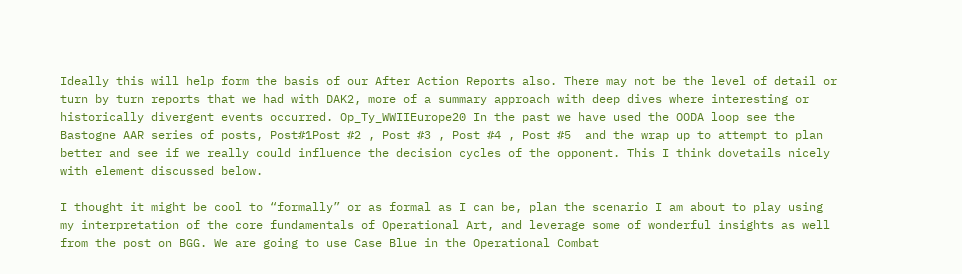Ideally this will help form the basis of our After Action Reports also. There may not be the level of detail or turn by turn reports that we had with DAK2, more of a summary approach with deep dives where interesting or historically divergent events occurred. Op_Ty_WWIIEurope20 In the past we have used the OODA loop see the Bastogne AAR series of posts, Post#1Post #2 , Post #3 , Post #4 , Post #5  and the wrap up to attempt to plan better and see if we really could influence the decision cycles of the opponent. This I think dovetails nicely with element discussed below.

I thought it might be cool to “formally” or as formal as I can be, plan the scenario I am about to play using my interpretation of the core fundamentals of Operational Art, and leverage some of wonderful insights as well from the post on BGG. We are going to use Case Blue in the Operational Combat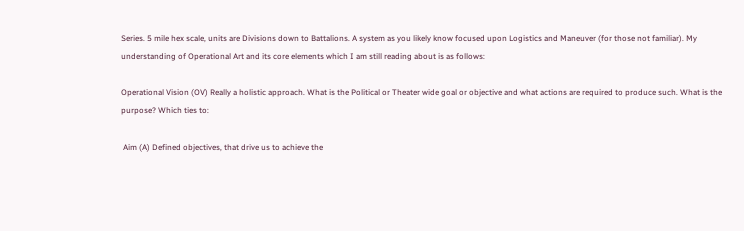Series. 5 mile hex scale, units are Divisions down to Battalions. A system as you likely know focused upon Logistics and Maneuver (for those not familiar). My understanding of Operational Art and its core elements which I am still reading about is as follows:

Operational Vision (OV) Really a holistic approach. What is the Political or Theater wide goal or objective and what actions are required to produce such. What is the purpose? Which ties to:

 Aim (A) Defined objectives, that drive us to achieve the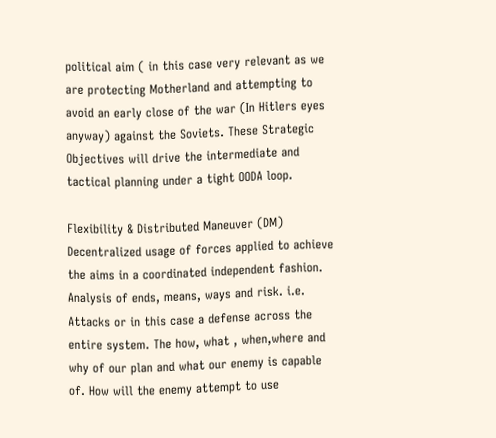political aim ( in this case very relevant as we are protecting Motherland and attempting to avoid an early close of the war (In Hitlers eyes anyway) against the Soviets. These Strategic Objectives will drive the intermediate and tactical planning under a tight OODA loop.

Flexibility & Distributed Maneuver (DM) Decentralized usage of forces applied to achieve the aims in a coordinated independent fashion.  Analysis of ends, means, ways and risk. i.e. Attacks or in this case a defense across the entire system. The how, what , when,where and why of our plan and what our enemy is capable of. How will the enemy attempt to use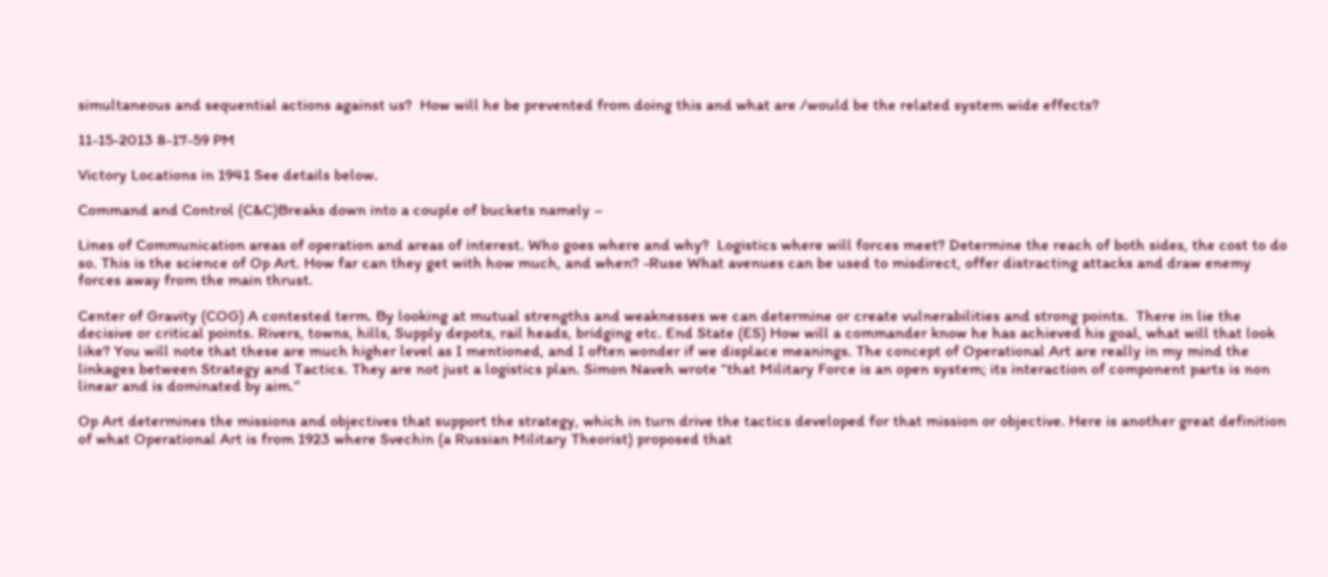simultaneous and sequential actions against us?  How will he be prevented from doing this and what are /would be the related system wide effects?

11-15-2013 8-17-59 PM

Victory Locations in 1941 See details below.

Command and Control (C&C)Breaks down into a couple of buckets namely –

Lines of Communication areas of operation and areas of interest. Who goes where and why?  Logistics where will forces meet? Determine the reach of both sides, the cost to do so. This is the science of Op Art. How far can they get with how much, and when? -Ruse What avenues can be used to misdirect, offer distracting attacks and draw enemy forces away from the main thrust.

Center of Gravity (COG) A contested term. By looking at mutual strengths and weaknesses we can determine or create vulnerabilities and strong points.  There in lie the decisive or critical points. Rivers, towns, hills, Supply depots, rail heads, bridging etc. End State (ES) How will a commander know he has achieved his goal, what will that look like? You will note that these are much higher level as I mentioned, and I often wonder if we displace meanings. The concept of Operational Art are really in my mind the linkages between Strategy and Tactics. They are not just a logistics plan. Simon Naveh wrote “that Military Force is an open system; its interaction of component parts is non linear and is dominated by aim.”

Op Art determines the missions and objectives that support the strategy, which in turn drive the tactics developed for that mission or objective. Here is another great definition of what Operational Art is from 1923 where Svechin (a Russian Military Theorist) proposed that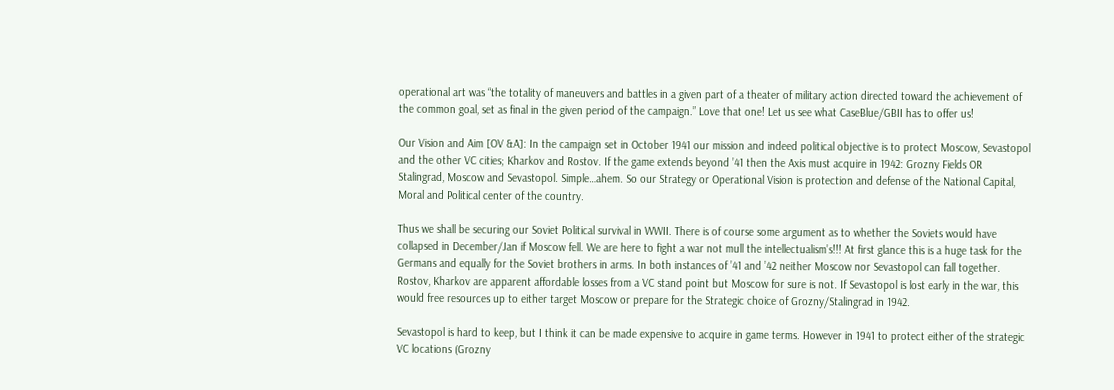operational art was “the totality of maneuvers and battles in a given part of a theater of military action directed toward the achievement of the common goal, set as final in the given period of the campaign.” Love that one! Let us see what CaseBlue/GBII has to offer us!

Our Vision and Aim [OV &A]: In the campaign set in October 1941 our mission and indeed political objective is to protect Moscow, Sevastopol and the other VC cities; Kharkov and Rostov. If the game extends beyond ’41 then the Axis must acquire in 1942: Grozny Fields OR Stalingrad, Moscow and Sevastopol. Simple…ahem. So our Strategy or Operational Vision is protection and defense of the National Capital, Moral and Political center of the country.

Thus we shall be securing our Soviet Political survival in WWII. There is of course some argument as to whether the Soviets would have collapsed in December/Jan if Moscow fell. We are here to fight a war not mull the intellectualism’s!!! At first glance this is a huge task for the Germans and equally for the Soviet brothers in arms. In both instances of ’41 and ’42 neither Moscow nor Sevastopol can fall together. Rostov, Kharkov are apparent affordable losses from a VC stand point but Moscow for sure is not. If Sevastopol is lost early in the war, this would free resources up to either target Moscow or prepare for the Strategic choice of Grozny/Stalingrad in 1942.

Sevastopol is hard to keep, but I think it can be made expensive to acquire in game terms. However in 1941 to protect either of the strategic VC locations (Grozny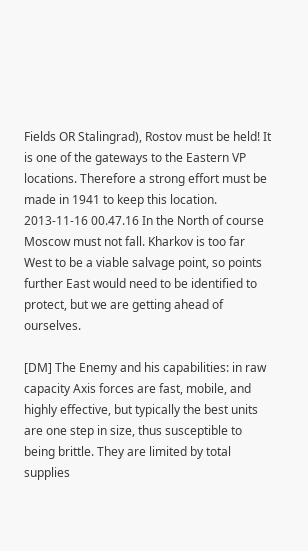Fields OR Stalingrad), Rostov must be held! It is one of the gateways to the Eastern VP locations. Therefore a strong effort must be made in 1941 to keep this location. 2013-11-16 00.47.16 In the North of course Moscow must not fall. Kharkov is too far West to be a viable salvage point, so points further East would need to be identified to protect, but we are getting ahead of ourselves.

[DM] The Enemy and his capabilities: in raw capacity Axis forces are fast, mobile, and highly effective, but typically the best units are one step in size, thus susceptible to being brittle. They are limited by total supplies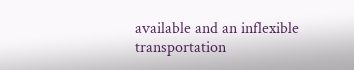available and an inflexible transportation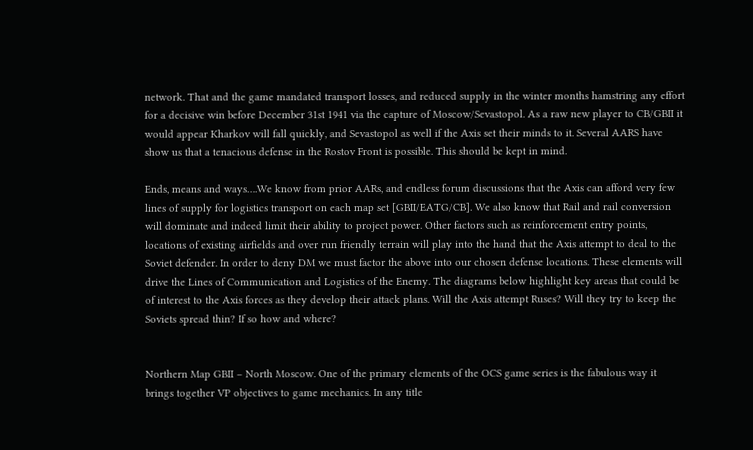network. That and the game mandated transport losses, and reduced supply in the winter months hamstring any effort for a decisive win before December 31st 1941 via the capture of Moscow/Sevastopol. As a raw new player to CB/GBII it would appear Kharkov will fall quickly, and Sevastopol as well if the Axis set their minds to it. Several AARS have show us that a tenacious defense in the Rostov Front is possible. This should be kept in mind.

Ends, means and ways….We know from prior AARs, and endless forum discussions that the Axis can afford very few lines of supply for logistics transport on each map set [GBII/EATG/CB]. We also know that Rail and rail conversion will dominate and indeed limit their ability to project power. Other factors such as reinforcement entry points, locations of existing airfields and over run friendly terrain will play into the hand that the Axis attempt to deal to the Soviet defender. In order to deny DM we must factor the above into our chosen defense locations. These elements will drive the Lines of Communication and Logistics of the Enemy. The diagrams below highlight key areas that could be of interest to the Axis forces as they develop their attack plans. Will the Axis attempt Ruses? Will they try to keep the Soviets spread thin? If so how and where?


Northern Map GBII – North Moscow. One of the primary elements of the OCS game series is the fabulous way it brings together VP objectives to game mechanics. In any title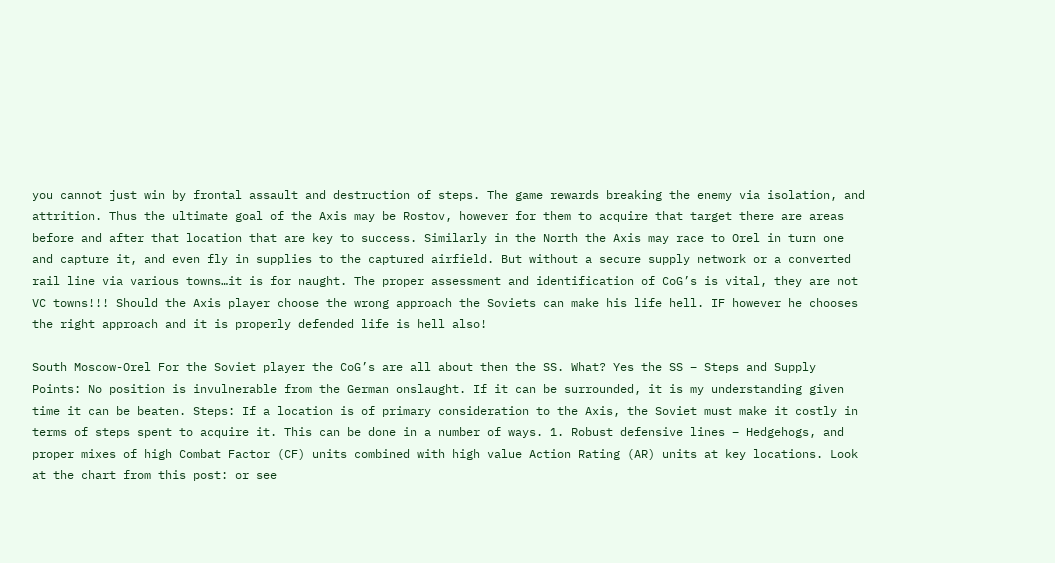you cannot just win by frontal assault and destruction of steps. The game rewards breaking the enemy via isolation, and attrition. Thus the ultimate goal of the Axis may be Rostov, however for them to acquire that target there are areas before and after that location that are key to success. Similarly in the North the Axis may race to Orel in turn one and capture it, and even fly in supplies to the captured airfield. But without a secure supply network or a converted rail line via various towns…it is for naught. The proper assessment and identification of CoG’s is vital, they are not VC towns!!! Should the Axis player choose the wrong approach the Soviets can make his life hell. IF however he chooses the right approach and it is properly defended life is hell also!

South Moscow-Orel For the Soviet player the CoG’s are all about then the SS. What? Yes the SS – Steps and Supply Points: No position is invulnerable from the German onslaught. If it can be surrounded, it is my understanding given time it can be beaten. Steps: If a location is of primary consideration to the Axis, the Soviet must make it costly in terms of steps spent to acquire it. This can be done in a number of ways. 1. Robust defensive lines – Hedgehogs, and proper mixes of high Combat Factor (CF) units combined with high value Action Rating (AR) units at key locations. Look at the chart from this post: or see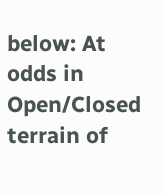below: At odds in Open/Closed terrain of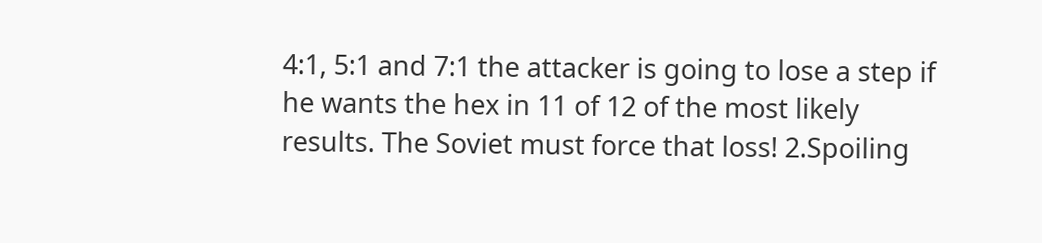4:1, 5:1 and 7:1 the attacker is going to lose a step if he wants the hex in 11 of 12 of the most likely results. The Soviet must force that loss! 2.Spoiling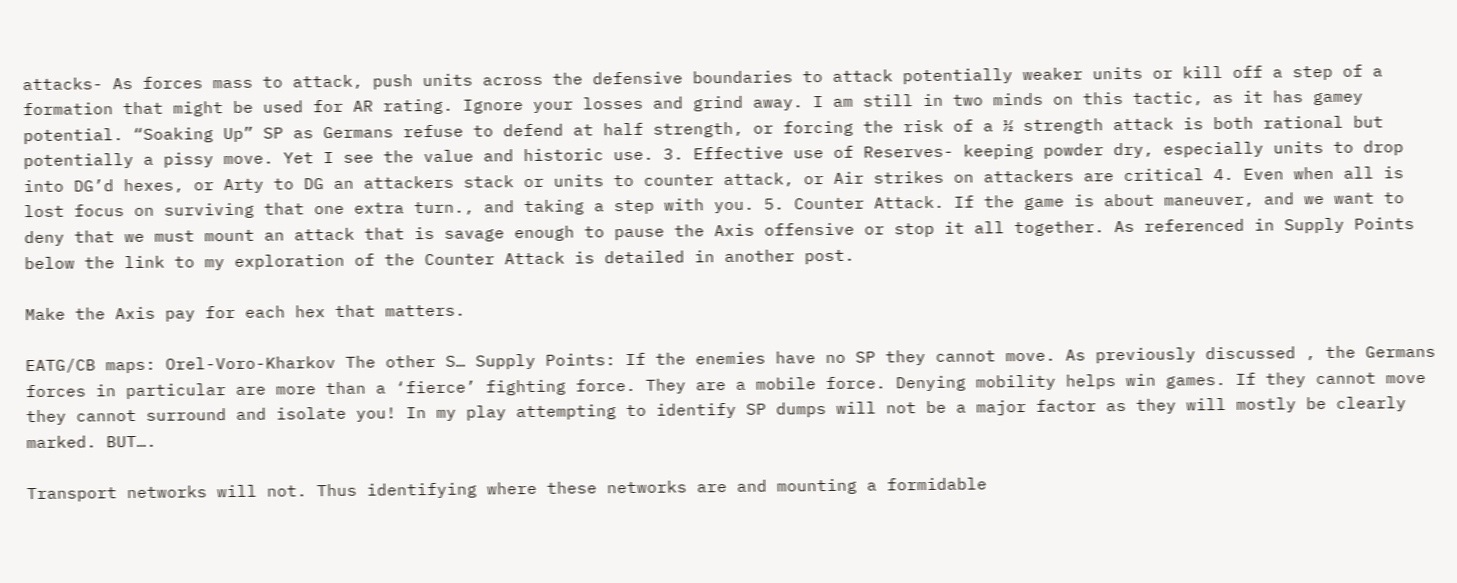attacks- As forces mass to attack, push units across the defensive boundaries to attack potentially weaker units or kill off a step of a formation that might be used for AR rating. Ignore your losses and grind away. I am still in two minds on this tactic, as it has gamey potential. “Soaking Up” SP as Germans refuse to defend at half strength, or forcing the risk of a ½ strength attack is both rational but potentially a pissy move. Yet I see the value and historic use. 3. Effective use of Reserves- keeping powder dry, especially units to drop into DG’d hexes, or Arty to DG an attackers stack or units to counter attack, or Air strikes on attackers are critical 4. Even when all is lost focus on surviving that one extra turn., and taking a step with you. 5. Counter Attack. If the game is about maneuver, and we want to deny that we must mount an attack that is savage enough to pause the Axis offensive or stop it all together. As referenced in Supply Points below the link to my exploration of the Counter Attack is detailed in another post.

Make the Axis pay for each hex that matters.

EATG/CB maps: Orel-Voro-Kharkov The other S… Supply Points: If the enemies have no SP they cannot move. As previously discussed , the Germans forces in particular are more than a ‘fierce’ fighting force. They are a mobile force. Denying mobility helps win games. If they cannot move they cannot surround and isolate you! In my play attempting to identify SP dumps will not be a major factor as they will mostly be clearly marked. BUT….

Transport networks will not. Thus identifying where these networks are and mounting a formidable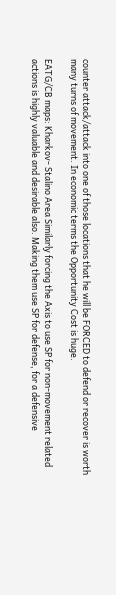counter attack/attack into one of those locations that he will be FORCED to defend or recover is worth many turns of movement. In economic terms the Opportunity Cost is huge.

EATG/CB maps: Kharkov- Stalino Area Similarly forcing the Axis to use SP for non-movement related actions is highly valuable and desirable also. Making them use SP for defense, for a defensive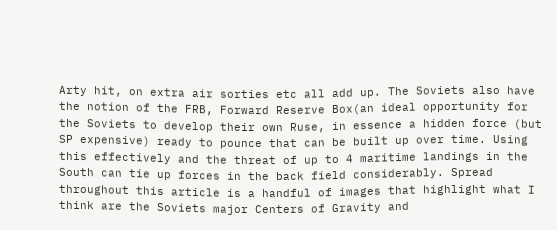Arty hit, on extra air sorties etc all add up. The Soviets also have the notion of the FRB, Forward Reserve Box(an ideal opportunity for the Soviets to develop their own Ruse, in essence a hidden force (but SP expensive) ready to pounce that can be built up over time. Using this effectively and the threat of up to 4 maritime landings in the South can tie up forces in the back field considerably. Spread throughout this article is a handful of images that highlight what I think are the Soviets major Centers of Gravity and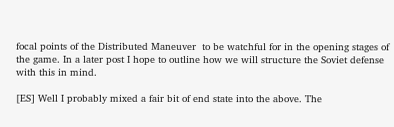focal points of the Distributed Maneuver  to be watchful for in the opening stages of the game. In a later post I hope to outline how we will structure the Soviet defense with this in mind.

[ES] Well I probably mixed a fair bit of end state into the above. The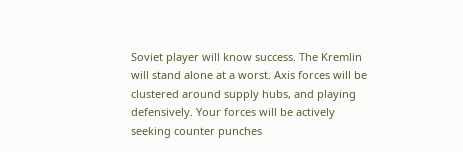Soviet player will know success. The Kremlin will stand alone at a worst. Axis forces will be clustered around supply hubs, and playing defensively. Your forces will be actively seeking counter punches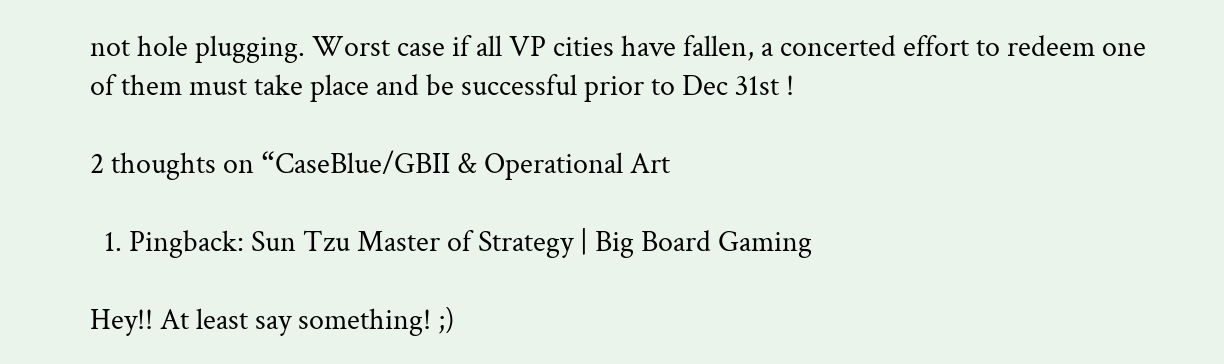not hole plugging. Worst case if all VP cities have fallen, a concerted effort to redeem one of them must take place and be successful prior to Dec 31st !

2 thoughts on “CaseBlue/GBII & Operational Art

  1. Pingback: Sun Tzu Master of Strategy | Big Board Gaming

Hey!! At least say something! ;)